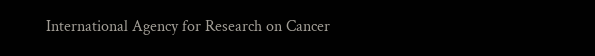International Agency for Research on Cancer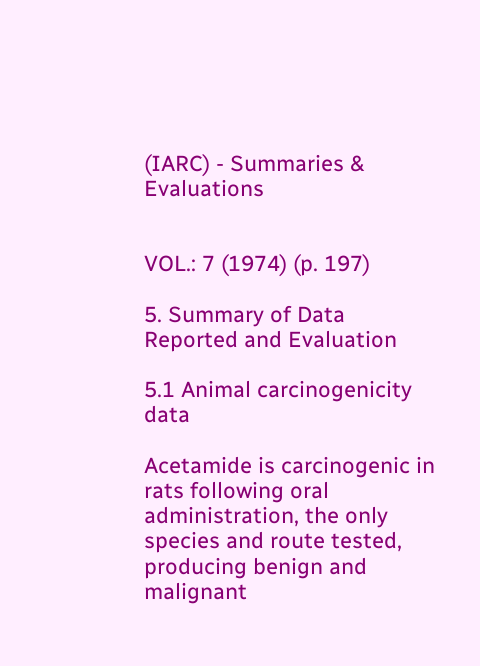(IARC) - Summaries & Evaluations


VOL.: 7 (1974) (p. 197)

5. Summary of Data Reported and Evaluation

5.1 Animal carcinogenicity data

Acetamide is carcinogenic in rats following oral administration, the only species and route tested, producing benign and malignant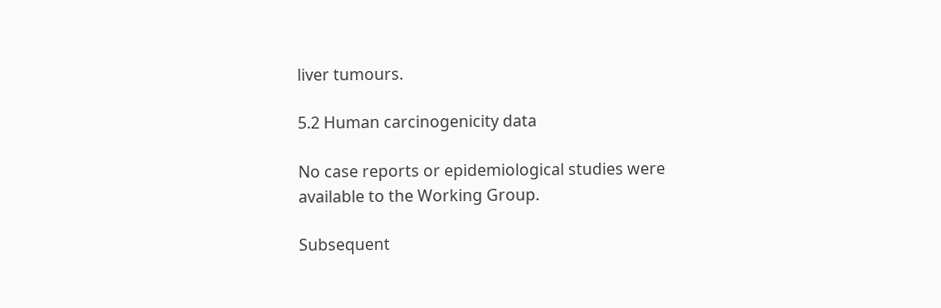liver tumours.

5.2 Human carcinogenicity data

No case reports or epidemiological studies were available to the Working Group.

Subsequent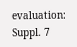evaluation: Suppl. 7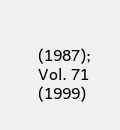(1987); Vol. 71 (1999)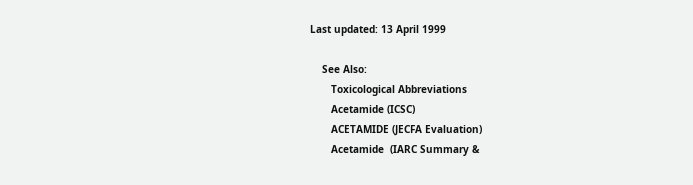Last updated: 13 April 1999

    See Also:
       Toxicological Abbreviations
       Acetamide (ICSC)
       ACETAMIDE (JECFA Evaluation)
       Acetamide  (IARC Summary &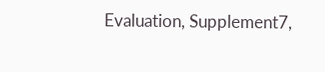Evaluation, Supplement7,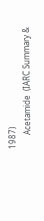1987)
       Acetamide  (IARC Summary &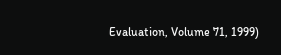Evaluation, Volume 71, 1999)